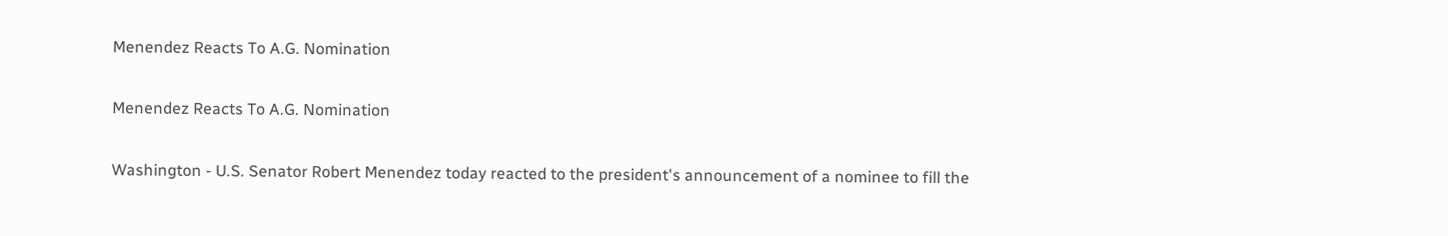Menendez Reacts To A.G. Nomination

Menendez Reacts To A.G. Nomination

Washington - U.S. Senator Robert Menendez today reacted to the president's announcement of a nominee to fill the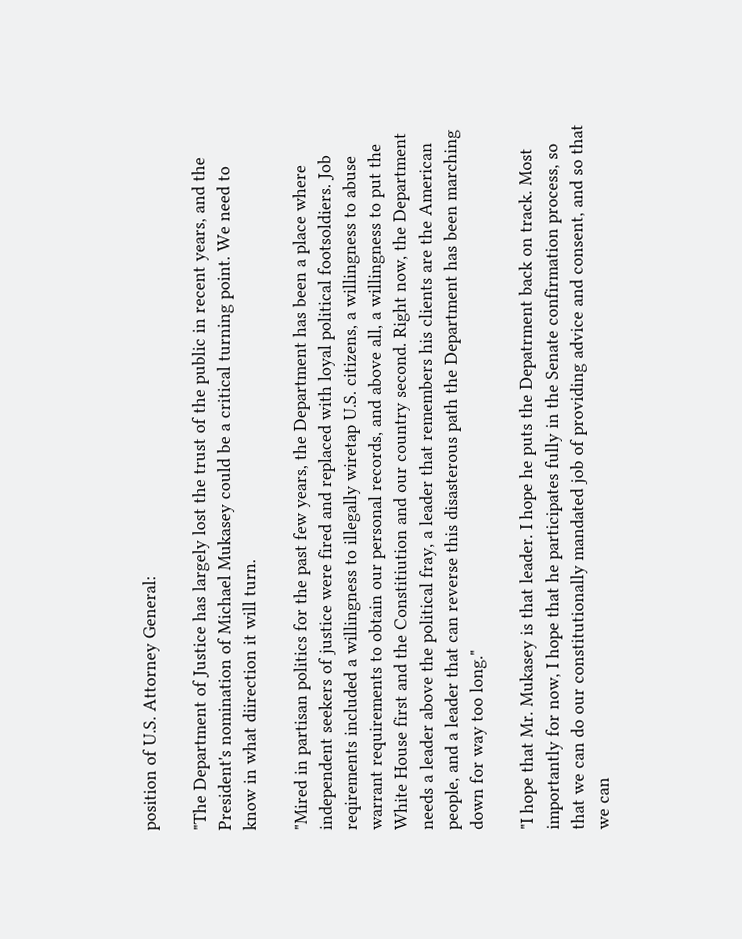position of U.S. Attorney General:

"The Department of Justice has largely lost the trust of the public in recent years, and the President's nomination of Michael Mukasey could be a critical turning point. We need to know in what diirection it will turn.

"Mired in partisan politics for the past few years, the Department has been a place where independent seekers of justice were fired and replaced with loyal political footsoldiers. Job reqirements included a willingness to illegally wiretap U.S. citizens, a willingness to abuse warrant requirements to obtain our personal records, and above all, a willingness to put the White House first and the Constitiution and our country second. Right now, the Department needs a leader above the political fray, a leader that remembers his clients are the American people, and a leader that can reverse this disasterous path the Department has been marching down for way too long."

"I hope that Mr. Mukasey is that leader. I hope he puts the Depatrment back on track. Most importantly for now, I hope that he participates fully in the Senate confirmation process, so that we can do our constitutionally mandated job of providing advice and consent, and so that we can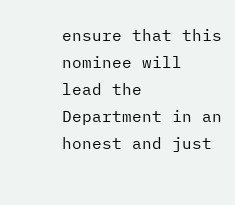ensure that this nominee will lead the Department in an honest and just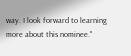way. I look forward to learning more about this nominee."